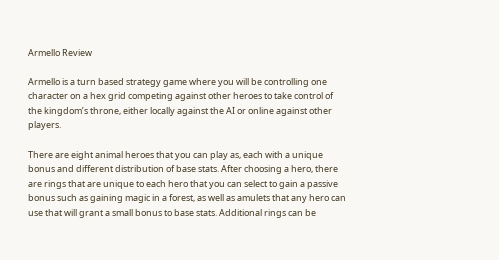Armello Review

Armello is a turn based strategy game where you will be controlling one character on a hex grid competing against other heroes to take control of the kingdom’s throne, either locally against the AI or online against other players.

There are eight animal heroes that you can play as, each with a unique bonus and different distribution of base stats. After choosing a hero, there are rings that are unique to each hero that you can select to gain a passive bonus such as gaining magic in a forest, as well as amulets that any hero can use that will grant a small bonus to base stats. Additional rings can be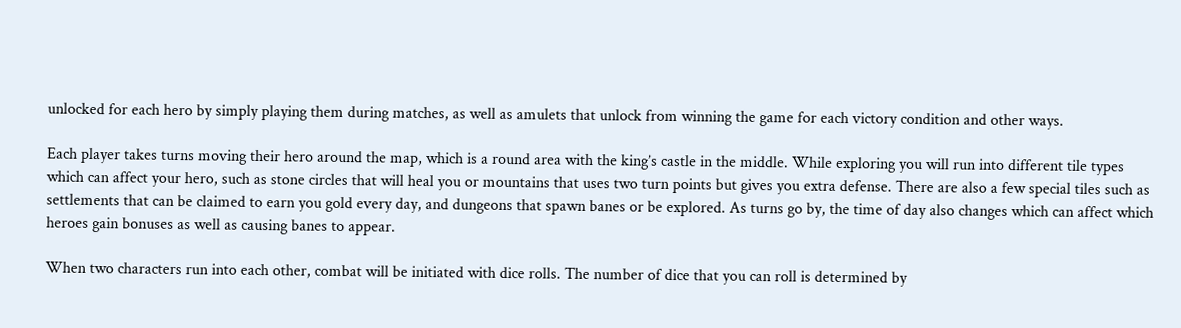unlocked for each hero by simply playing them during matches, as well as amulets that unlock from winning the game for each victory condition and other ways.

Each player takes turns moving their hero around the map, which is a round area with the king’s castle in the middle. While exploring you will run into different tile types which can affect your hero, such as stone circles that will heal you or mountains that uses two turn points but gives you extra defense. There are also a few special tiles such as settlements that can be claimed to earn you gold every day, and dungeons that spawn banes or be explored. As turns go by, the time of day also changes which can affect which heroes gain bonuses as well as causing banes to appear.

When two characters run into each other, combat will be initiated with dice rolls. The number of dice that you can roll is determined by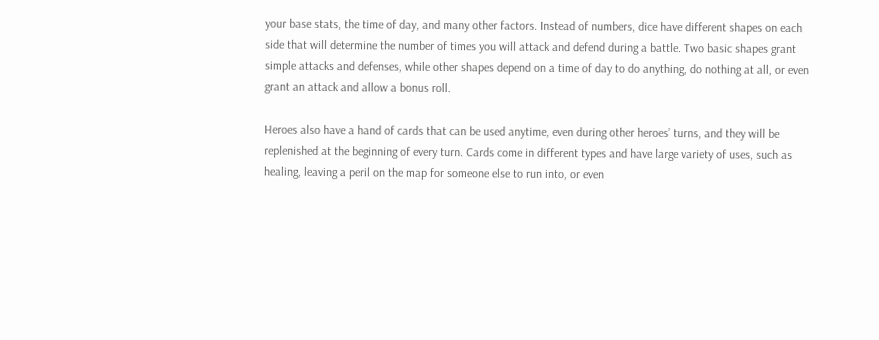your base stats, the time of day, and many other factors. Instead of numbers, dice have different shapes on each side that will determine the number of times you will attack and defend during a battle. Two basic shapes grant simple attacks and defenses, while other shapes depend on a time of day to do anything, do nothing at all, or even grant an attack and allow a bonus roll.

Heroes also have a hand of cards that can be used anytime, even during other heroes’ turns, and they will be replenished at the beginning of every turn. Cards come in different types and have large variety of uses, such as healing, leaving a peril on the map for someone else to run into, or even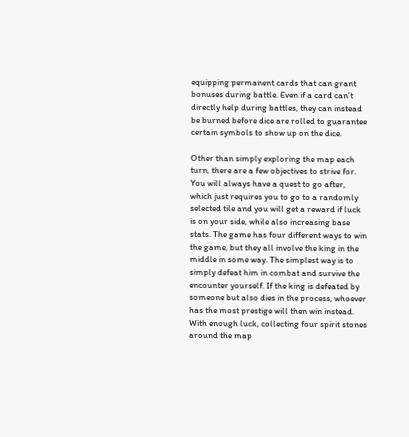equipping permanent cards that can grant bonuses during battle. Even if a card can’t directly help during battles, they can instead be burned before dice are rolled to guarantee certain symbols to show up on the dice.

Other than simply exploring the map each turn, there are a few objectives to strive for. You will always have a quest to go after, which just requires you to go to a randomly selected tile and you will get a reward if luck is on your side, while also increasing base stats. The game has four different ways to win the game, but they all involve the king in the middle in some way. The simplest way is to simply defeat him in combat and survive the encounter yourself. If the king is defeated by someone but also dies in the process, whoever has the most prestige will then win instead. With enough luck, collecting four spirit stones around the map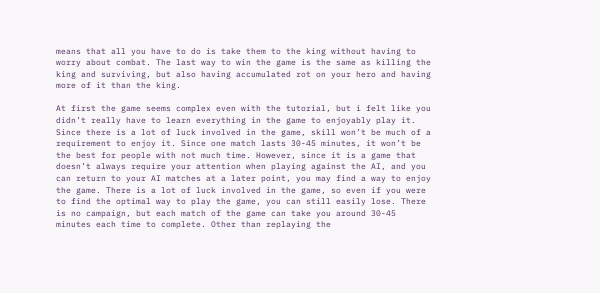means that all you have to do is take them to the king without having to worry about combat. The last way to win the game is the same as killing the king and surviving, but also having accumulated rot on your hero and having more of it than the king.

At first the game seems complex even with the tutorial, but i felt like you didn’t really have to learn everything in the game to enjoyably play it. Since there is a lot of luck involved in the game, skill won’t be much of a requirement to enjoy it. Since one match lasts 30-45 minutes, it won’t be the best for people with not much time. However, since it is a game that doesn’t always require your attention when playing against the AI, and you can return to your AI matches at a later point, you may find a way to enjoy the game. There is a lot of luck involved in the game, so even if you were to find the optimal way to play the game, you can still easily lose. There is no campaign, but each match of the game can take you around 30-45 minutes each time to complete. Other than replaying the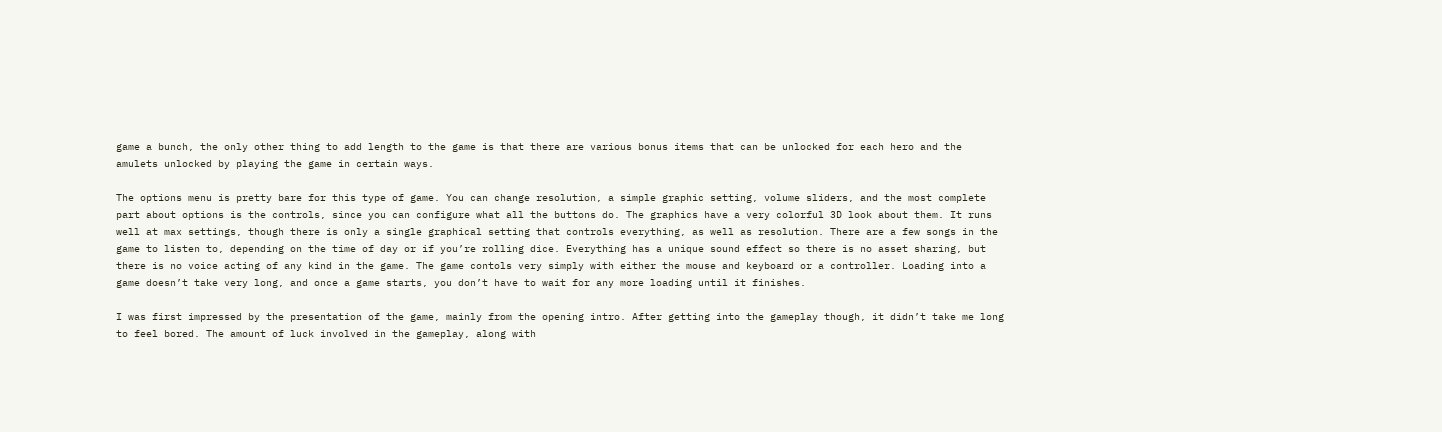game a bunch, the only other thing to add length to the game is that there are various bonus items that can be unlocked for each hero and the amulets unlocked by playing the game in certain ways.

The options menu is pretty bare for this type of game. You can change resolution, a simple graphic setting, volume sliders, and the most complete part about options is the controls, since you can configure what all the buttons do. The graphics have a very colorful 3D look about them. It runs well at max settings, though there is only a single graphical setting that controls everything, as well as resolution. There are a few songs in the game to listen to, depending on the time of day or if you’re rolling dice. Everything has a unique sound effect so there is no asset sharing, but there is no voice acting of any kind in the game. The game contols very simply with either the mouse and keyboard or a controller. Loading into a game doesn’t take very long, and once a game starts, you don’t have to wait for any more loading until it finishes.

I was first impressed by the presentation of the game, mainly from the opening intro. After getting into the gameplay though, it didn’t take me long to feel bored. The amount of luck involved in the gameplay, along with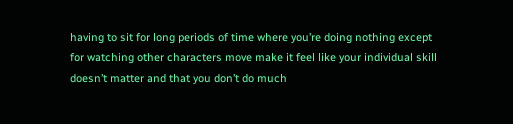having to sit for long periods of time where you’re doing nothing except for watching other characters move make it feel like your individual skill doesn’t matter and that you don’t do much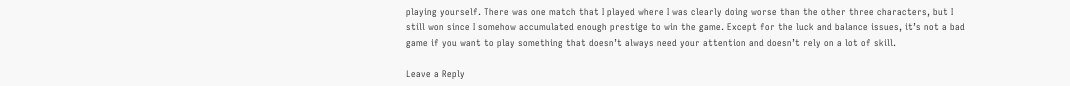playing yourself. There was one match that I played where I was clearly doing worse than the other three characters, but I still won since I somehow accumulated enough prestige to win the game. Except for the luck and balance issues, it’s not a bad game if you want to play something that doesn’t always need your attention and doesn’t rely on a lot of skill.

Leave a Reply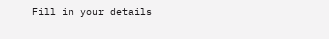Fill in your details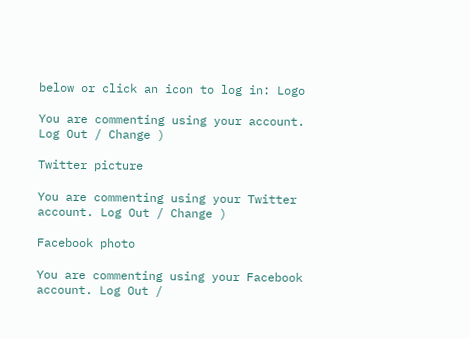below or click an icon to log in: Logo

You are commenting using your account. Log Out / Change )

Twitter picture

You are commenting using your Twitter account. Log Out / Change )

Facebook photo

You are commenting using your Facebook account. Log Out /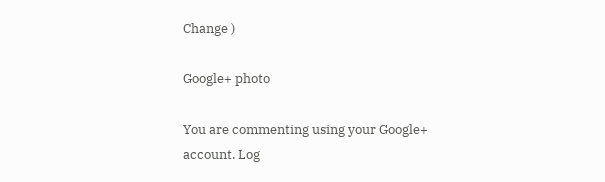Change )

Google+ photo

You are commenting using your Google+ account. Log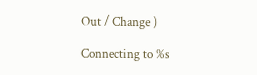Out / Change )

Connecting to %s